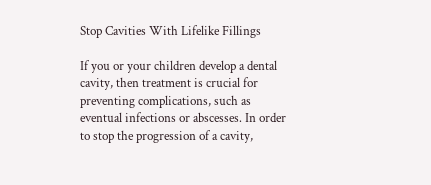Stop Cavities With Lifelike Fillings

If you or your children develop a dental cavity, then treatment is crucial for preventing complications, such as eventual infections or abscesses. In order to stop the progression of a cavity,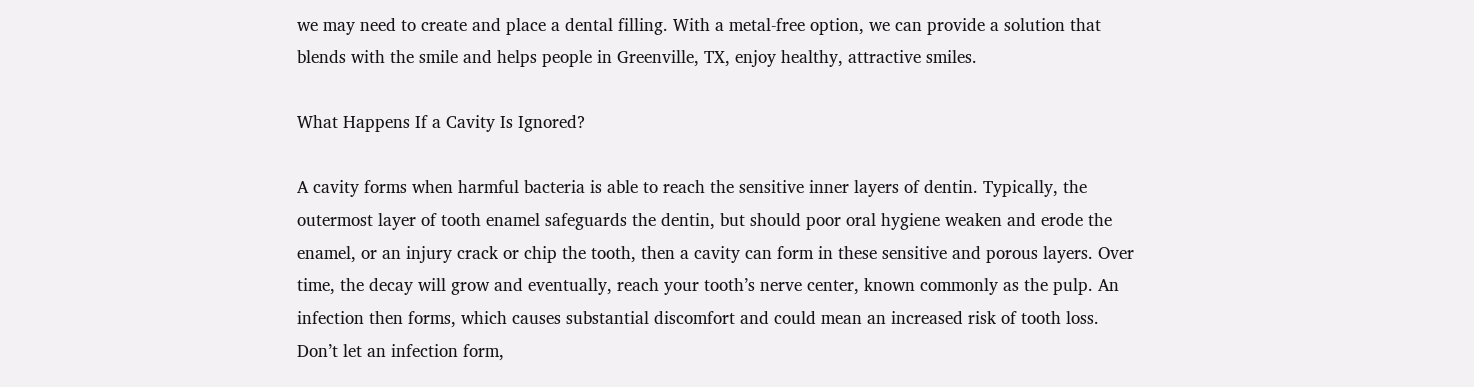we may need to create and place a dental filling. With a metal-free option, we can provide a solution that blends with the smile and helps people in Greenville, TX, enjoy healthy, attractive smiles.

What Happens If a Cavity Is Ignored?

A cavity forms when harmful bacteria is able to reach the sensitive inner layers of dentin. Typically, the outermost layer of tooth enamel safeguards the dentin, but should poor oral hygiene weaken and erode the enamel, or an injury crack or chip the tooth, then a cavity can form in these sensitive and porous layers. Over time, the decay will grow and eventually, reach your tooth’s nerve center, known commonly as the pulp. An infection then forms, which causes substantial discomfort and could mean an increased risk of tooth loss. Don’t let an infection form,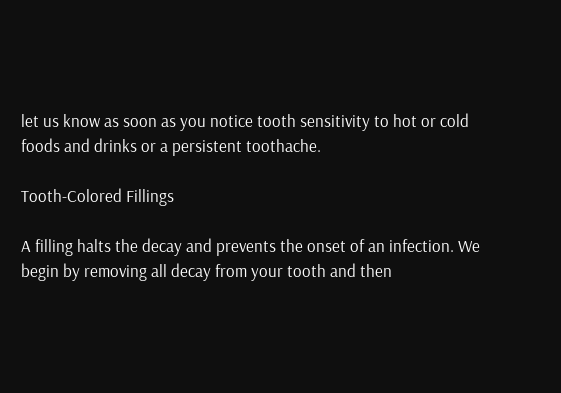let us know as soon as you notice tooth sensitivity to hot or cold foods and drinks or a persistent toothache.

Tooth-Colored Fillings

A filling halts the decay and prevents the onset of an infection. We begin by removing all decay from your tooth and then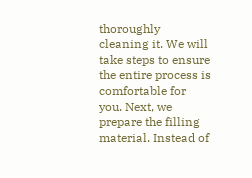thoroughly cleaning it. We will take steps to ensure the entire process is comfortable for you. Next, we prepare the filling material. Instead of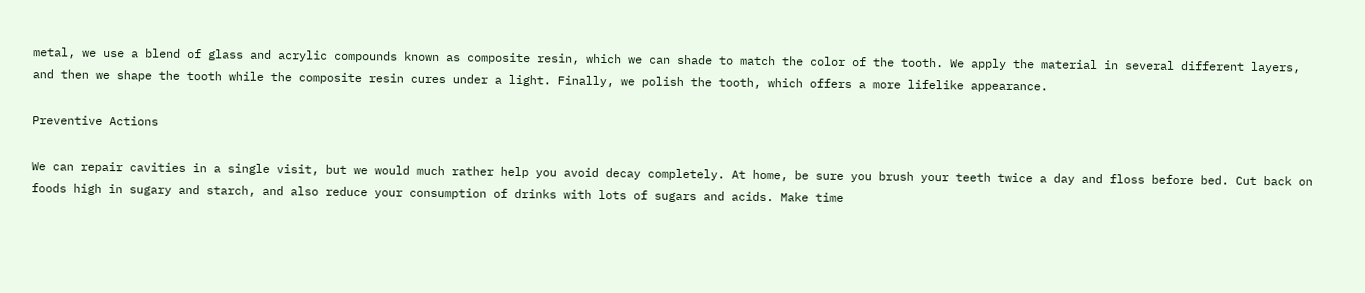metal, we use a blend of glass and acrylic compounds known as composite resin, which we can shade to match the color of the tooth. We apply the material in several different layers, and then we shape the tooth while the composite resin cures under a light. Finally, we polish the tooth, which offers a more lifelike appearance.

Preventive Actions

We can repair cavities in a single visit, but we would much rather help you avoid decay completely. At home, be sure you brush your teeth twice a day and floss before bed. Cut back on foods high in sugary and starch, and also reduce your consumption of drinks with lots of sugars and acids. Make time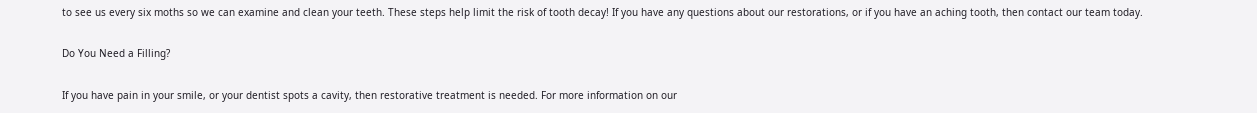to see us every six moths so we can examine and clean your teeth. These steps help limit the risk of tooth decay! If you have any questions about our restorations, or if you have an aching tooth, then contact our team today.

Do You Need a Filling?

If you have pain in your smile, or your dentist spots a cavity, then restorative treatment is needed. For more information on our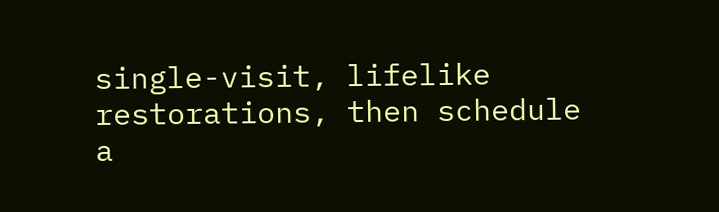single-visit, lifelike restorations, then schedule a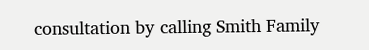consultation by calling Smith Family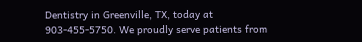Dentistry in Greenville, TX, today at 903-455-5750. We proudly serve patients from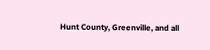Hunt County, Greenville, and all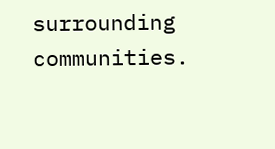surrounding communities.